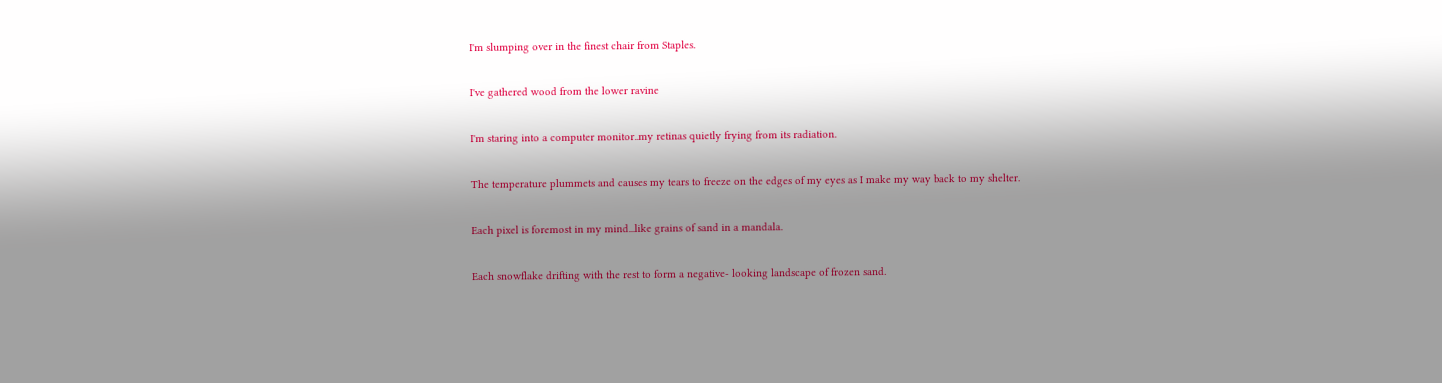I'm slumping over in the finest chair from Staples.

I've gathered wood from the lower ravine

I'm staring into a computer monitor..my retinas quietly frying from its radiation.

The temperature plummets and causes my tears to freeze on the edges of my eyes as I make my way back to my shelter.

Each pixel is foremost in my mind...like grains of sand in a mandala.

Each snowflake drifting with the rest to form a negative- looking landscape of frozen sand.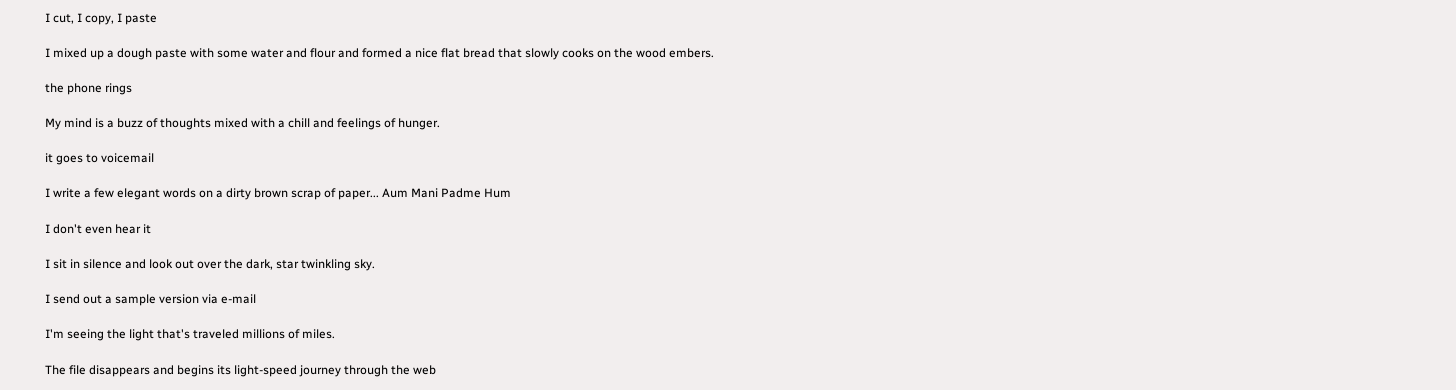I cut, I copy, I paste

I mixed up a dough paste with some water and flour and formed a nice flat bread that slowly cooks on the wood embers.

the phone rings

My mind is a buzz of thoughts mixed with a chill and feelings of hunger.

it goes to voicemail

I write a few elegant words on a dirty brown scrap of paper... Aum Mani Padme Hum

I don't even hear it

I sit in silence and look out over the dark, star twinkling sky.

I send out a sample version via e-mail

I'm seeing the light that's traveled millions of miles.

The file disappears and begins its light-speed journey through the web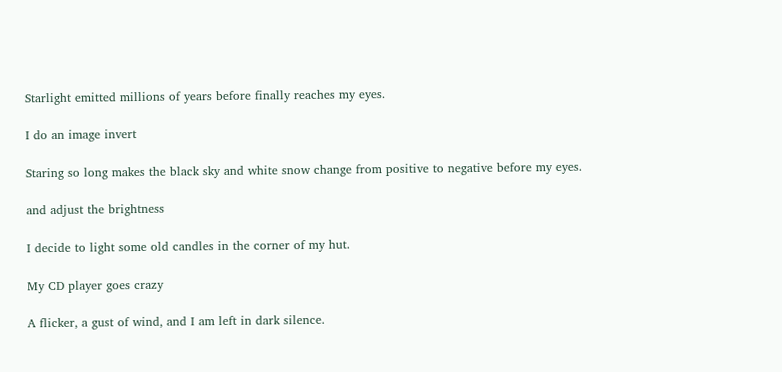Starlight emitted millions of years before finally reaches my eyes.

I do an image invert

Staring so long makes the black sky and white snow change from positive to negative before my eyes.

and adjust the brightness

I decide to light some old candles in the corner of my hut.

My CD player goes crazy

A flicker, a gust of wind, and I am left in dark silence.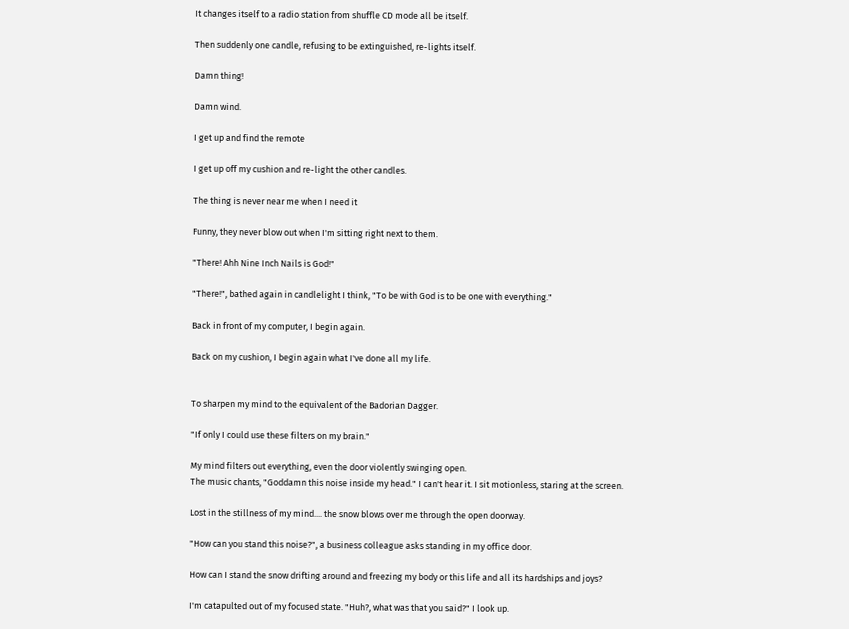It changes itself to a radio station from shuffle CD mode all be itself.

Then suddenly one candle, refusing to be extinguished, re-lights itself.

Damn thing!

Damn wind.

I get up and find the remote

I get up off my cushion and re-light the other candles.

The thing is never near me when I need it

Funny, they never blow out when I'm sitting right next to them.

"There! Ahh Nine Inch Nails is God!"

"There!", bathed again in candlelight I think, "To be with God is to be one with everything."

Back in front of my computer, I begin again.

Back on my cushion, I begin again what I've done all my life.


To sharpen my mind to the equivalent of the Badorian Dagger.

"If only I could use these filters on my brain."

My mind filters out everything, even the door violently swinging open.
The music chants, "Goddamn this noise inside my head." I can't hear it. I sit motionless, staring at the screen.

Lost in the stillness of my mind.... the snow blows over me through the open doorway.

"How can you stand this noise?", a business colleague asks standing in my office door.

How can I stand the snow drifting around and freezing my body or this life and all its hardships and joys?

I'm catapulted out of my focused state. "Huh?, what was that you said?" I look up.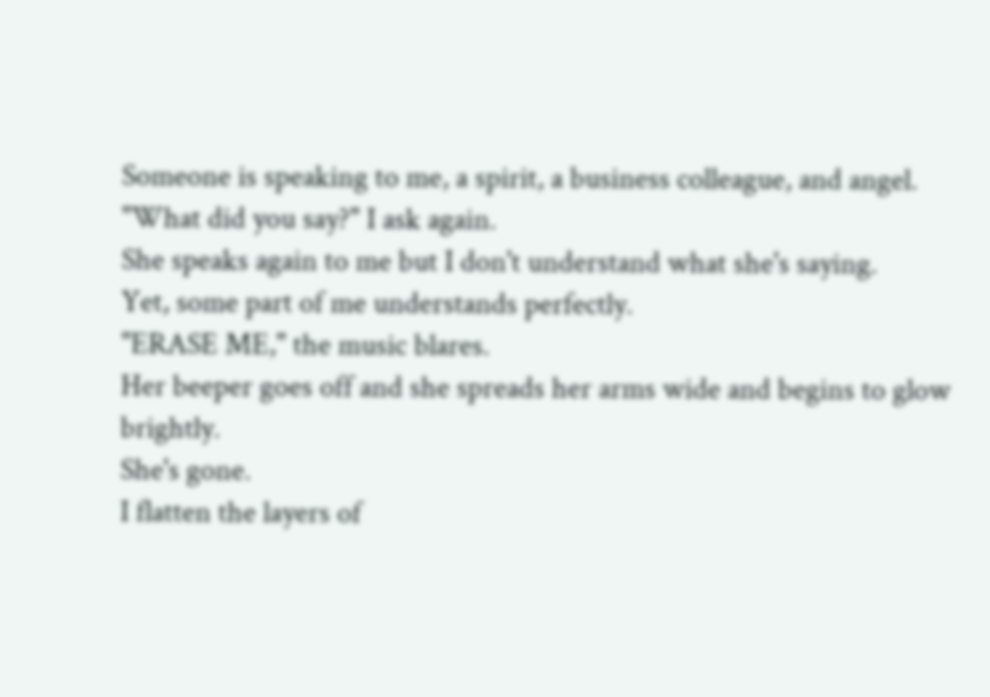Someone is speaking to me, a spirit, a business colleague, and angel.
"What did you say?" I ask again.
She speaks again to me but I don't understand what she's saying.
Yet, some part of me understands perfectly.
"ERASE ME," the music blares.
Her beeper goes off and she spreads her arms wide and begins to glow brightly.
She's gone.
I flatten the layers of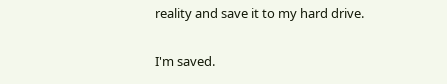reality and save it to my hard drive.

I'm saved.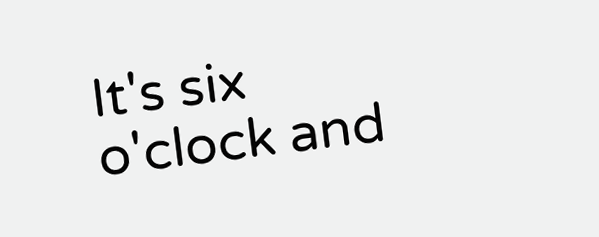It's six o'clock and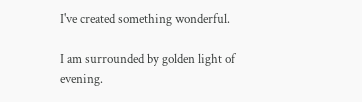I've created something wonderful.

I am surrounded by golden light of evening.